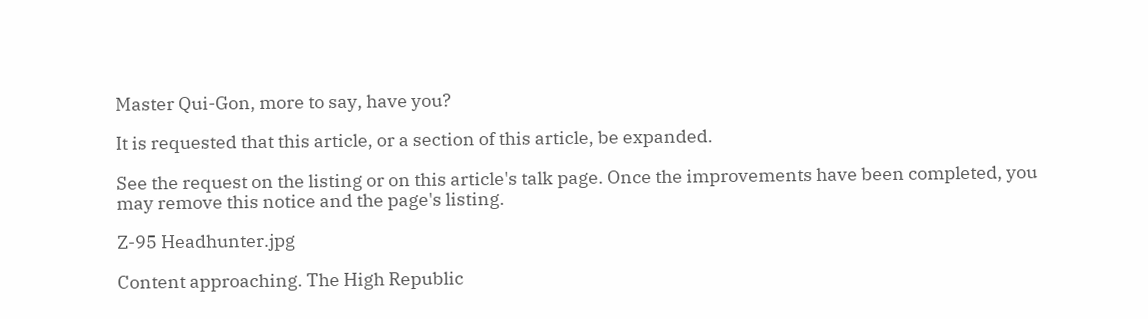Master Qui-Gon, more to say, have you?

It is requested that this article, or a section of this article, be expanded.

See the request on the listing or on this article's talk page. Once the improvements have been completed, you may remove this notice and the page's listing.

Z-95 Headhunter.jpg

Content approaching. The High Republic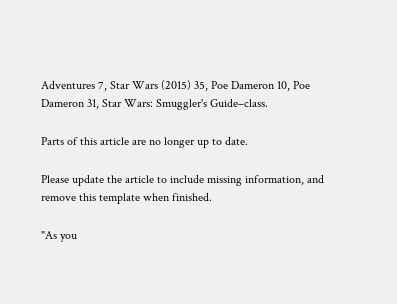Adventures 7, Star Wars (2015) 35, Poe Dameron 10, Poe Dameron 31, Star Wars: Smuggler's Guide–class.

Parts of this article are no longer up to date.

Please update the article to include missing information, and remove this template when finished.

"As you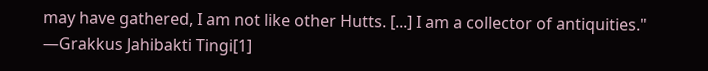may have gathered, I am not like other Hutts. [...] I am a collector of antiquities."
―Grakkus Jahibakti Tingi[1]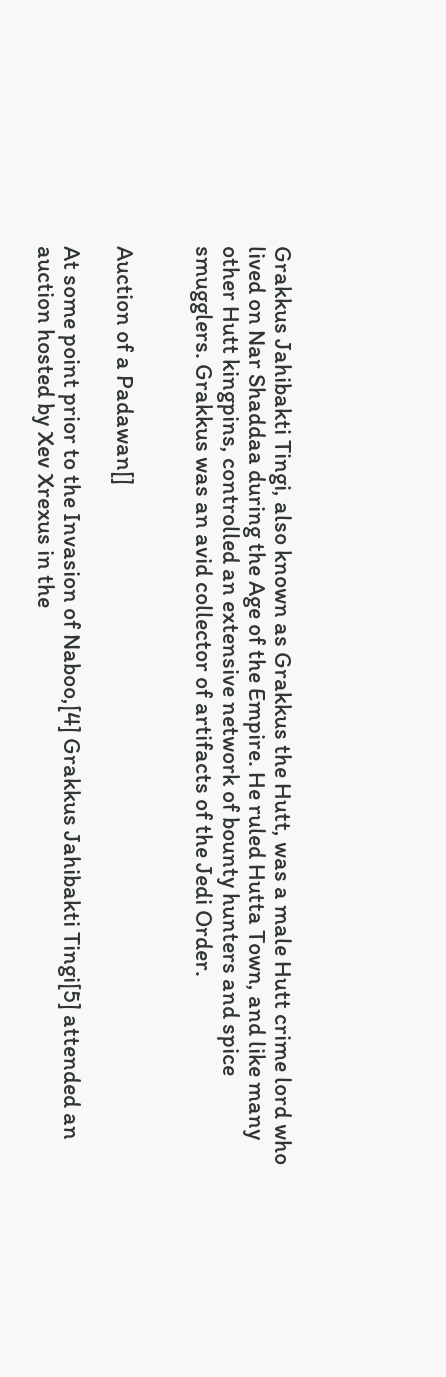Grakkus Jahibakti Tingi, also known as Grakkus the Hutt, was a male Hutt crime lord who lived on Nar Shaddaa during the Age of the Empire. He ruled Hutta Town, and like many other Hutt kingpins, controlled an extensive network of bounty hunters and spice smugglers. Grakkus was an avid collector of artifacts of the Jedi Order.


Auction of a Padawan[]

At some point prior to the Invasion of Naboo,[4] Grakkus Jahibakti Tingi[5] attended an auction hosted by Xev Xrexus in the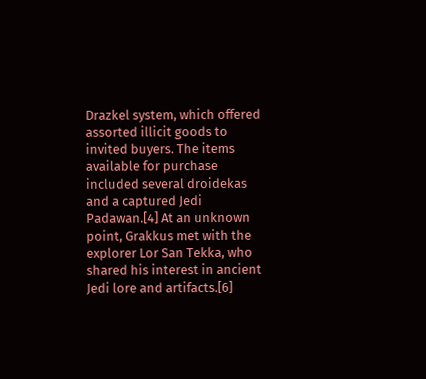Drazkel system, which offered assorted illicit goods to invited buyers. The items available for purchase included several droidekas and a captured Jedi Padawan.[4] At an unknown point, Grakkus met with the explorer Lor San Tekka, who shared his interest in ancient Jedi lore and artifacts.[6]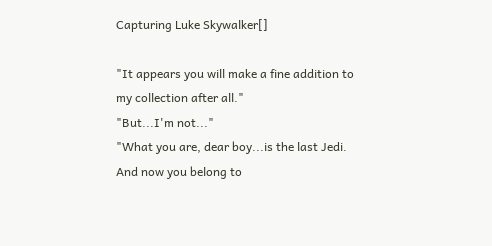Capturing Luke Skywalker[]

"It appears you will make a fine addition to my collection after all."
"But...I'm not..."
"What you are, dear boy...is the last Jedi. And now you belong to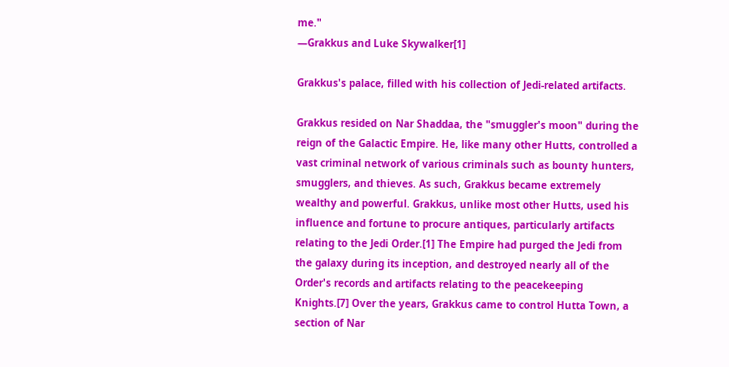me."
―Grakkus and Luke Skywalker[1]

Grakkus's palace, filled with his collection of Jedi-related artifacts.

Grakkus resided on Nar Shaddaa, the "smuggler's moon" during the reign of the Galactic Empire. He, like many other Hutts, controlled a vast criminal network of various criminals such as bounty hunters, smugglers, and thieves. As such, Grakkus became extremely wealthy and powerful. Grakkus, unlike most other Hutts, used his influence and fortune to procure antiques, particularly artifacts relating to the Jedi Order.[1] The Empire had purged the Jedi from the galaxy during its inception, and destroyed nearly all of the Order's records and artifacts relating to the peacekeeping Knights.[7] Over the years, Grakkus came to control Hutta Town, a section of Nar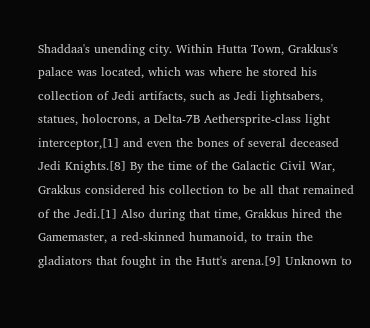Shaddaa's unending city. Within Hutta Town, Grakkus's palace was located, which was where he stored his collection of Jedi artifacts, such as Jedi lightsabers, statues, holocrons, a Delta-7B Aethersprite-class light interceptor,[1] and even the bones of several deceased Jedi Knights.[8] By the time of the Galactic Civil War, Grakkus considered his collection to be all that remained of the Jedi.[1] Also during that time, Grakkus hired the Gamemaster, a red-skinned humanoid, to train the gladiators that fought in the Hutt's arena.[9] Unknown to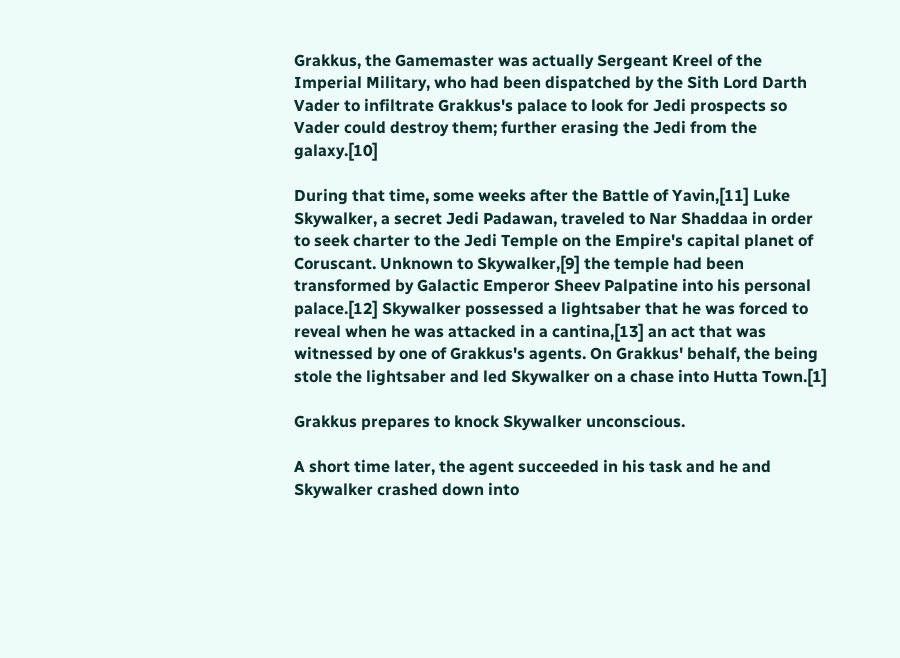Grakkus, the Gamemaster was actually Sergeant Kreel of the Imperial Military, who had been dispatched by the Sith Lord Darth Vader to infiltrate Grakkus's palace to look for Jedi prospects so Vader could destroy them; further erasing the Jedi from the galaxy.[10]

During that time, some weeks after the Battle of Yavin,[11] Luke Skywalker, a secret Jedi Padawan, traveled to Nar Shaddaa in order to seek charter to the Jedi Temple on the Empire's capital planet of Coruscant. Unknown to Skywalker,[9] the temple had been transformed by Galactic Emperor Sheev Palpatine into his personal palace.[12] Skywalker possessed a lightsaber that he was forced to reveal when he was attacked in a cantina,[13] an act that was witnessed by one of Grakkus's agents. On Grakkus' behalf, the being stole the lightsaber and led Skywalker on a chase into Hutta Town.[1]

Grakkus prepares to knock Skywalker unconscious.

A short time later, the agent succeeded in his task and he and Skywalker crashed down into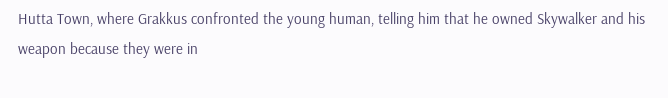Hutta Town, where Grakkus confronted the young human, telling him that he owned Skywalker and his weapon because they were in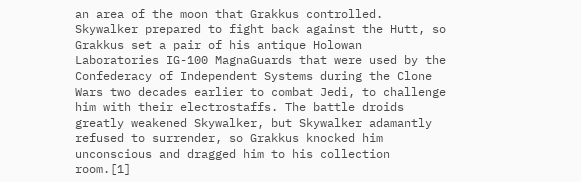an area of the moon that Grakkus controlled. Skywalker prepared to fight back against the Hutt, so Grakkus set a pair of his antique Holowan Laboratories IG-100 MagnaGuards that were used by the Confederacy of Independent Systems during the Clone Wars two decades earlier to combat Jedi, to challenge him with their electrostaffs. The battle droids greatly weakened Skywalker, but Skywalker adamantly refused to surrender, so Grakkus knocked him unconscious and dragged him to his collection room.[1]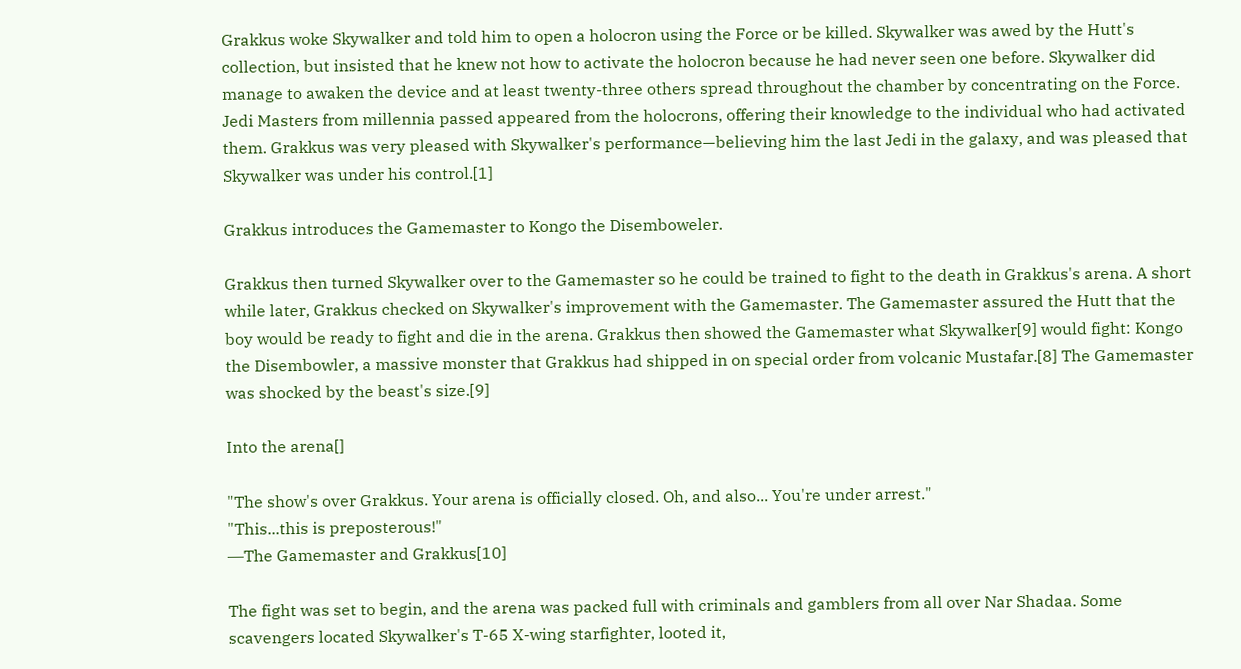Grakkus woke Skywalker and told him to open a holocron using the Force or be killed. Skywalker was awed by the Hutt's collection, but insisted that he knew not how to activate the holocron because he had never seen one before. Skywalker did manage to awaken the device and at least twenty-three others spread throughout the chamber by concentrating on the Force. Jedi Masters from millennia passed appeared from the holocrons, offering their knowledge to the individual who had activated them. Grakkus was very pleased with Skywalker's performance—believing him the last Jedi in the galaxy, and was pleased that Skywalker was under his control.[1]

Grakkus introduces the Gamemaster to Kongo the Disemboweler.

Grakkus then turned Skywalker over to the Gamemaster so he could be trained to fight to the death in Grakkus's arena. A short while later, Grakkus checked on Skywalker's improvement with the Gamemaster. The Gamemaster assured the Hutt that the boy would be ready to fight and die in the arena. Grakkus then showed the Gamemaster what Skywalker[9] would fight: Kongo the Disembowler, a massive monster that Grakkus had shipped in on special order from volcanic Mustafar.[8] The Gamemaster was shocked by the beast's size.[9]

Into the arena[]

"The show's over Grakkus. Your arena is officially closed. Oh, and also... You're under arrest."
"This...this is preposterous!"
―The Gamemaster and Grakkus[10]

The fight was set to begin, and the arena was packed full with criminals and gamblers from all over Nar Shadaa. Some scavengers located Skywalker's T-65 X-wing starfighter, looted it,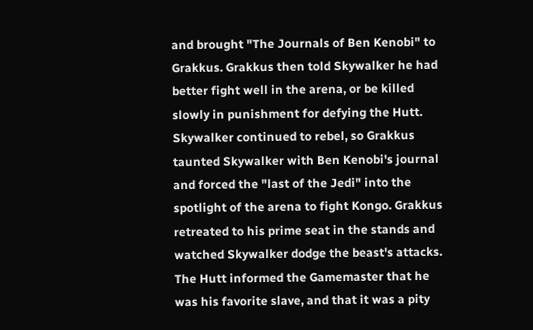and brought "The Journals of Ben Kenobi" to Grakkus. Grakkus then told Skywalker he had better fight well in the arena, or be killed slowly in punishment for defying the Hutt. Skywalker continued to rebel, so Grakkus taunted Skywalker with Ben Kenobi's journal and forced the "last of the Jedi" into the spotlight of the arena to fight Kongo. Grakkus retreated to his prime seat in the stands and watched Skywalker dodge the beast's attacks. The Hutt informed the Gamemaster that he was his favorite slave, and that it was a pity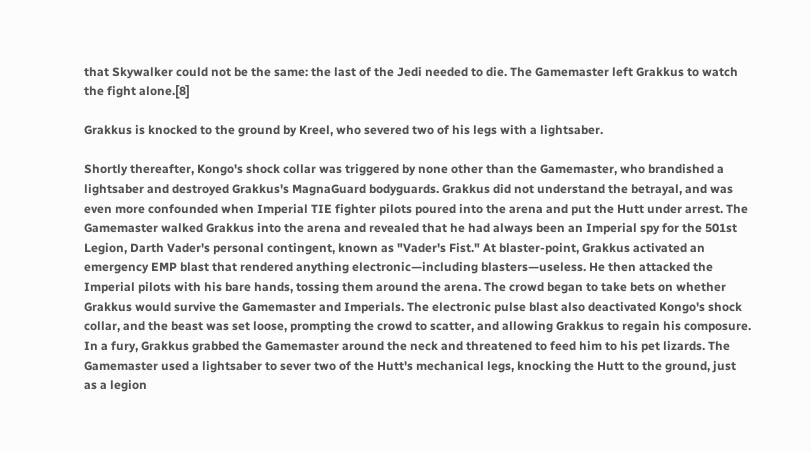that Skywalker could not be the same: the last of the Jedi needed to die. The Gamemaster left Grakkus to watch the fight alone.[8]

Grakkus is knocked to the ground by Kreel, who severed two of his legs with a lightsaber.

Shortly thereafter, Kongo's shock collar was triggered by none other than the Gamemaster, who brandished a lightsaber and destroyed Grakkus's MagnaGuard bodyguards. Grakkus did not understand the betrayal, and was even more confounded when Imperial TIE fighter pilots poured into the arena and put the Hutt under arrest. The Gamemaster walked Grakkus into the arena and revealed that he had always been an Imperial spy for the 501st Legion, Darth Vader's personal contingent, known as "Vader's Fist." At blaster-point, Grakkus activated an emergency EMP blast that rendered anything electronic—including blasters—useless. He then attacked the Imperial pilots with his bare hands, tossing them around the arena. The crowd began to take bets on whether Grakkus would survive the Gamemaster and Imperials. The electronic pulse blast also deactivated Kongo's shock collar, and the beast was set loose, prompting the crowd to scatter, and allowing Grakkus to regain his composure. In a fury, Grakkus grabbed the Gamemaster around the neck and threatened to feed him to his pet lizards. The Gamemaster used a lightsaber to sever two of the Hutt's mechanical legs, knocking the Hutt to the ground, just as a legion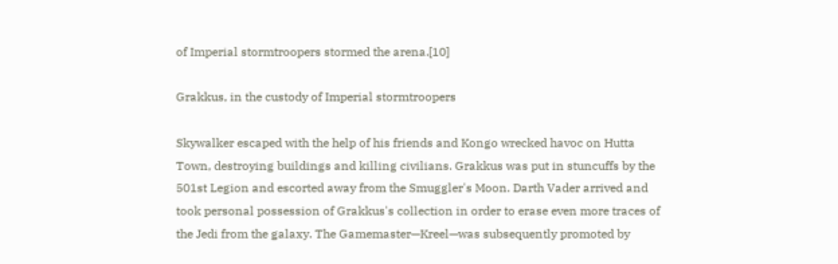of Imperial stormtroopers stormed the arena.[10]

Grakkus, in the custody of Imperial stormtroopers

Skywalker escaped with the help of his friends and Kongo wrecked havoc on Hutta Town, destroying buildings and killing civilians. Grakkus was put in stuncuffs by the 501st Legion and escorted away from the Smuggler's Moon. Darth Vader arrived and took personal possession of Grakkus's collection in order to erase even more traces of the Jedi from the galaxy. The Gamemaster—Kreel—was subsequently promoted by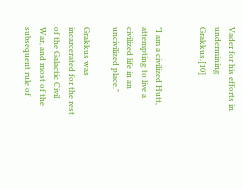Vader for his efforts in undermining Grakkus.[10]


"I am a civilized Hutt, attempting to live a civilized life in an uncivilized place."

Grakkus was incarcerated for the rest of the Galactic Civil War, and most of the subsequent rule of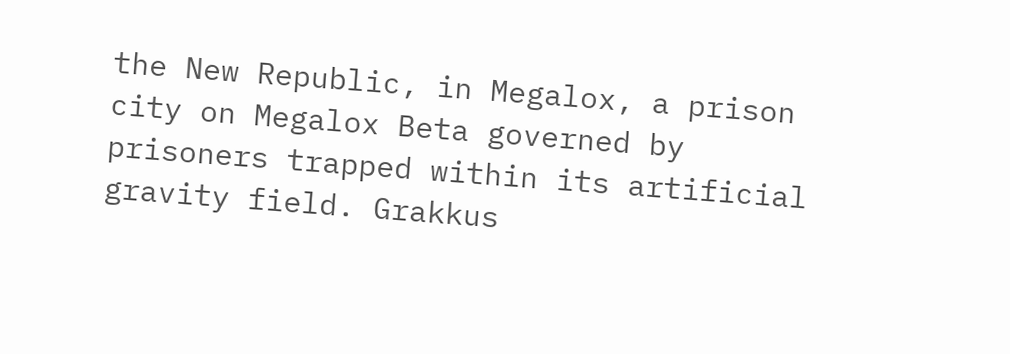the New Republic, in Megalox, a prison city on Megalox Beta governed by prisoners trapped within its artificial gravity field. Grakkus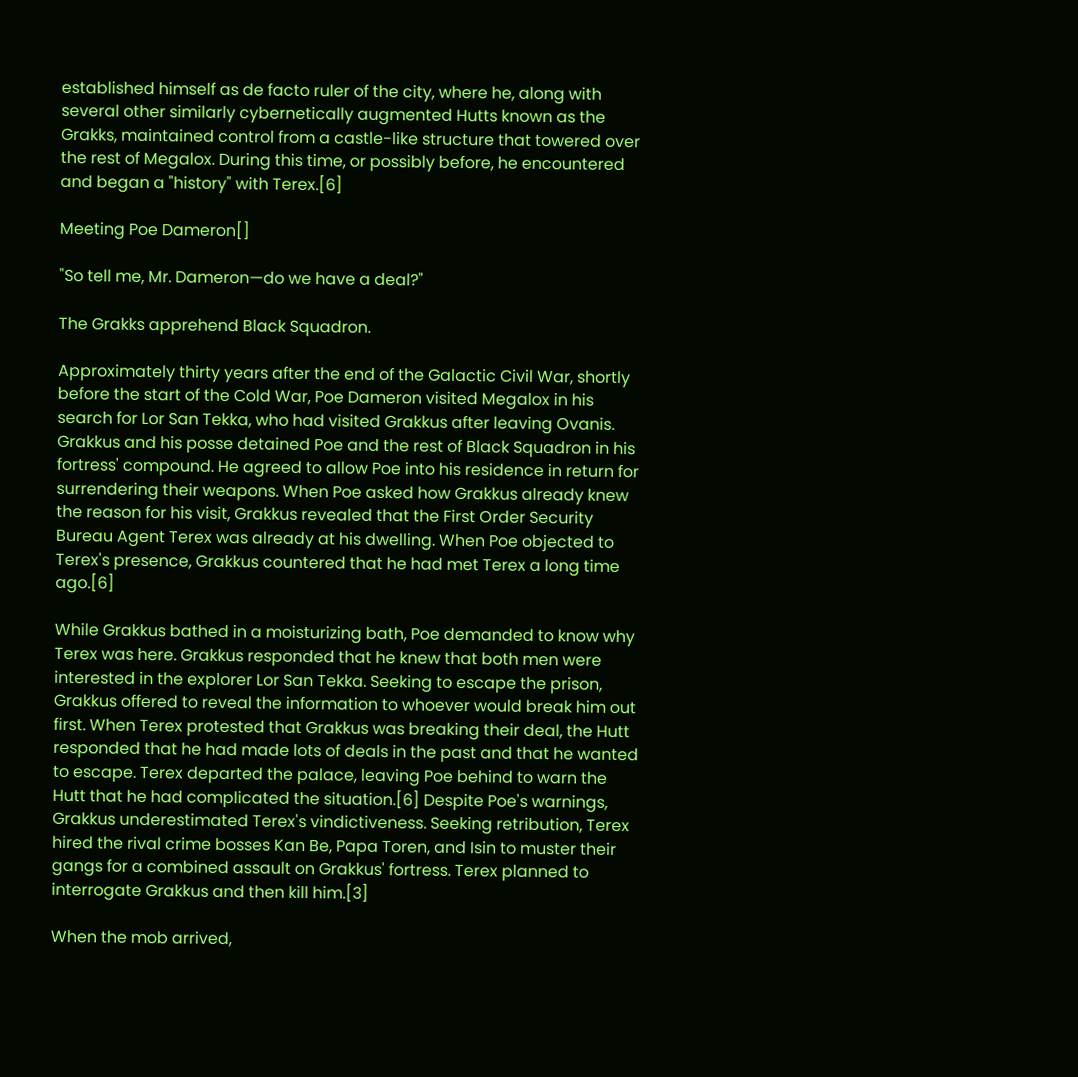established himself as de facto ruler of the city, where he, along with several other similarly cybernetically augmented Hutts known as the Grakks, maintained control from a castle-like structure that towered over the rest of Megalox. During this time, or possibly before, he encountered and began a "history" with Terex.[6]

Meeting Poe Dameron[]

"So tell me, Mr. Dameron—do we have a deal?"

The Grakks apprehend Black Squadron.

Approximately thirty years after the end of the Galactic Civil War, shortly before the start of the Cold War, Poe Dameron visited Megalox in his search for Lor San Tekka, who had visited Grakkus after leaving Ovanis. Grakkus and his posse detained Poe and the rest of Black Squadron in his fortress' compound. He agreed to allow Poe into his residence in return for surrendering their weapons. When Poe asked how Grakkus already knew the reason for his visit, Grakkus revealed that the First Order Security Bureau Agent Terex was already at his dwelling. When Poe objected to Terex's presence, Grakkus countered that he had met Terex a long time ago.[6]

While Grakkus bathed in a moisturizing bath, Poe demanded to know why Terex was here. Grakkus responded that he knew that both men were interested in the explorer Lor San Tekka. Seeking to escape the prison, Grakkus offered to reveal the information to whoever would break him out first. When Terex protested that Grakkus was breaking their deal, the Hutt responded that he had made lots of deals in the past and that he wanted to escape. Terex departed the palace, leaving Poe behind to warn the Hutt that he had complicated the situation.[6] Despite Poe's warnings, Grakkus underestimated Terex's vindictiveness. Seeking retribution, Terex hired the rival crime bosses Kan Be, Papa Toren, and Isin to muster their gangs for a combined assault on Grakkus' fortress. Terex planned to interrogate Grakkus and then kill him.[3]

When the mob arrived,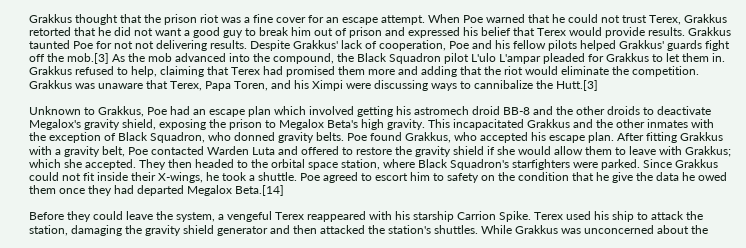Grakkus thought that the prison riot was a fine cover for an escape attempt. When Poe warned that he could not trust Terex, Grakkus retorted that he did not want a good guy to break him out of prison and expressed his belief that Terex would provide results. Grakkus taunted Poe for not not delivering results. Despite Grakkus' lack of cooperation, Poe and his fellow pilots helped Grakkus' guards fight off the mob.[3] As the mob advanced into the compound, the Black Squadron pilot L'ulo L'ampar pleaded for Grakkus to let them in. Grakkus refused to help, claiming that Terex had promised them more and adding that the riot would eliminate the competition. Grakkus was unaware that Terex, Papa Toren, and his Ximpi were discussing ways to cannibalize the Hutt.[3]

Unknown to Grakkus, Poe had an escape plan which involved getting his astromech droid BB-8 and the other droids to deactivate Megalox's gravity shield, exposing the prison to Megalox Beta's high gravity. This incapacitated Grakkus and the other inmates with the exception of Black Squadron, who donned gravity belts. Poe found Grakkus, who accepted his escape plan. After fitting Grakkus with a gravity belt, Poe contacted Warden Luta and offered to restore the gravity shield if she would allow them to leave with Grakkus; which she accepted. They then headed to the orbital space station, where Black Squadron's starfighters were parked. Since Grakkus could not fit inside their X-wings, he took a shuttle. Poe agreed to escort him to safety on the condition that he give the data he owed them once they had departed Megalox Beta.[14]

Before they could leave the system, a vengeful Terex reappeared with his starship Carrion Spike. Terex used his ship to attack the station, damaging the gravity shield generator and then attacked the station's shuttles. While Grakkus was unconcerned about the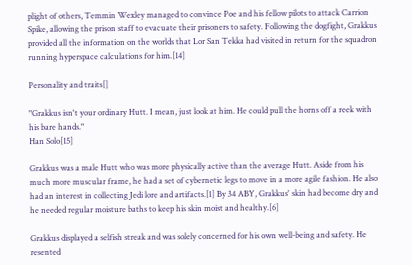plight of others, Temmin Wexley managed to convince Poe and his fellow pilots to attack Carrion Spike, allowing the prison staff to evacuate their prisoners to safety. Following the dogfight, Grakkus provided all the information on the worlds that Lor San Tekka had visited in return for the squadron running hyperspace calculations for him.[14]

Personality and traits[]

"Grakkus isn't your ordinary Hutt. I mean, just look at him. He could pull the horns off a reek with his bare hands."
Han Solo[15]

Grakkus was a male Hutt who was more physically active than the average Hutt. Aside from his much more muscular frame, he had a set of cybernetic legs to move in a more agile fashion. He also had an interest in collecting Jedi lore and artifacts.[1] By 34 ABY, Grakkus' skin had become dry and he needed regular moisture baths to keep his skin moist and healthy.[6]

Grakkus displayed a selfish streak and was solely concerned for his own well-being and safety. He resented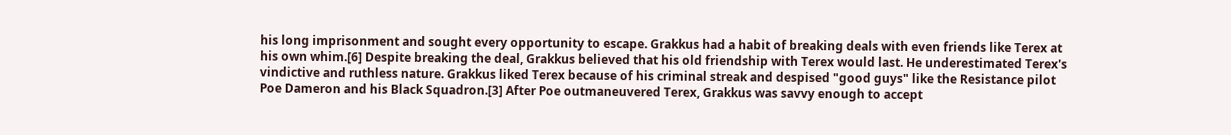his long imprisonment and sought every opportunity to escape. Grakkus had a habit of breaking deals with even friends like Terex at his own whim.[6] Despite breaking the deal, Grakkus believed that his old friendship with Terex would last. He underestimated Terex's vindictive and ruthless nature. Grakkus liked Terex because of his criminal streak and despised "good guys" like the Resistance pilot Poe Dameron and his Black Squadron.[3] After Poe outmaneuvered Terex, Grakkus was savvy enough to accept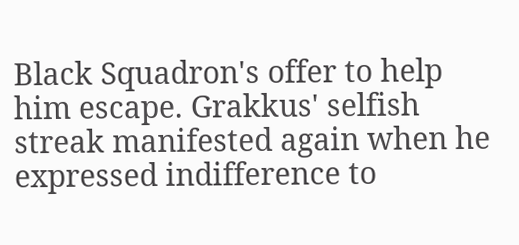Black Squadron's offer to help him escape. Grakkus' selfish streak manifested again when he expressed indifference to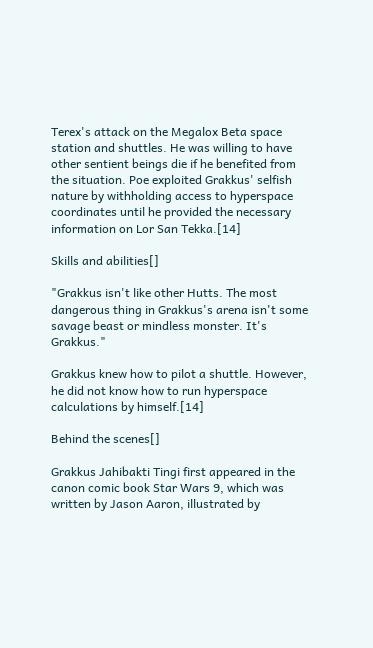Terex's attack on the Megalox Beta space station and shuttles. He was willing to have other sentient beings die if he benefited from the situation. Poe exploited Grakkus' selfish nature by withholding access to hyperspace coordinates until he provided the necessary information on Lor San Tekka.[14]

Skills and abilities[]

"Grakkus isn't like other Hutts. The most dangerous thing in Grakkus's arena isn't some savage beast or mindless monster. It's Grakkus."

Grakkus knew how to pilot a shuttle. However, he did not know how to run hyperspace calculations by himself.[14]

Behind the scenes[]

Grakkus Jahibakti Tingi first appeared in the canon comic book Star Wars 9, which was written by Jason Aaron, illustrated by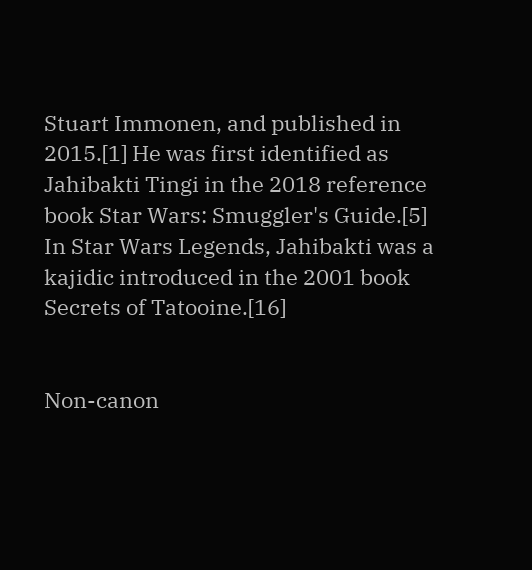Stuart Immonen, and published in 2015.[1] He was first identified as Jahibakti Tingi in the 2018 reference book Star Wars: Smuggler's Guide.[5] In Star Wars Legends, Jahibakti was a kajidic introduced in the 2001 book Secrets of Tatooine.[16]


Non-canon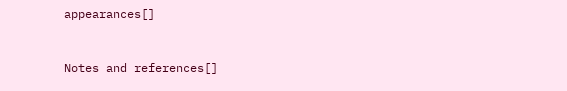appearances[]


Notes and references[]